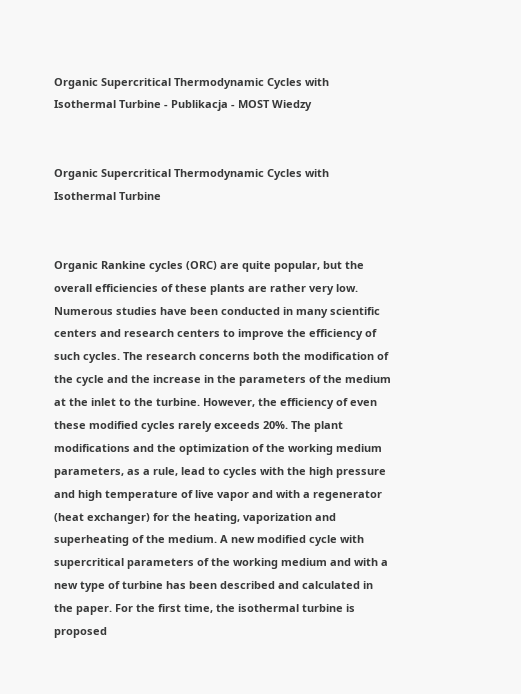Organic Supercritical Thermodynamic Cycles with Isothermal Turbine - Publikacja - MOST Wiedzy


Organic Supercritical Thermodynamic Cycles with Isothermal Turbine


Organic Rankine cycles (ORC) are quite popular, but the overall efficiencies of these plants are rather very low. Numerous studies have been conducted in many scientific centers and research centers to improve the efficiency of such cycles. The research concerns both the modification of the cycle and the increase in the parameters of the medium at the inlet to the turbine. However, the efficiency of even these modified cycles rarely exceeds 20%. The plant modifications and the optimization of the working medium parameters, as a rule, lead to cycles with the high pressure and high temperature of live vapor and with a regenerator (heat exchanger) for the heating, vaporization and superheating of the medium. A new modified cycle with supercritical parameters of the working medium and with a new type of turbine has been described and calculated in the paper. For the first time, the isothermal turbine is proposed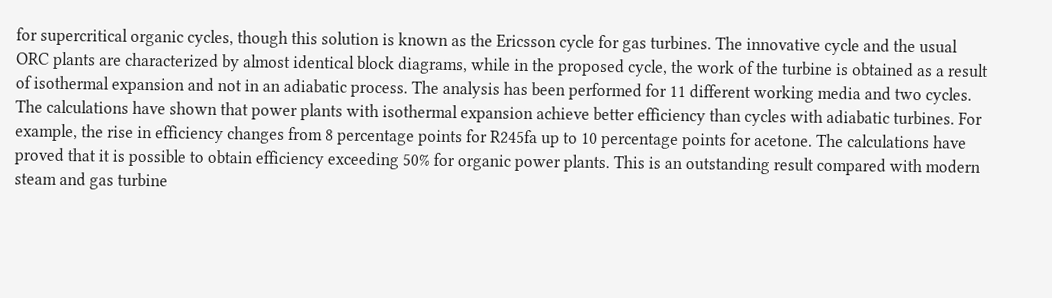for supercritical organic cycles, though this solution is known as the Ericsson cycle for gas turbines. The innovative cycle and the usual ORC plants are characterized by almost identical block diagrams, while in the proposed cycle, the work of the turbine is obtained as a result of isothermal expansion and not in an adiabatic process. The analysis has been performed for 11 different working media and two cycles. The calculations have shown that power plants with isothermal expansion achieve better efficiency than cycles with adiabatic turbines. For example, the rise in efficiency changes from 8 percentage points for R245fa up to 10 percentage points for acetone. The calculations have proved that it is possible to obtain efficiency exceeding 50% for organic power plants. This is an outstanding result compared with modern steam and gas turbine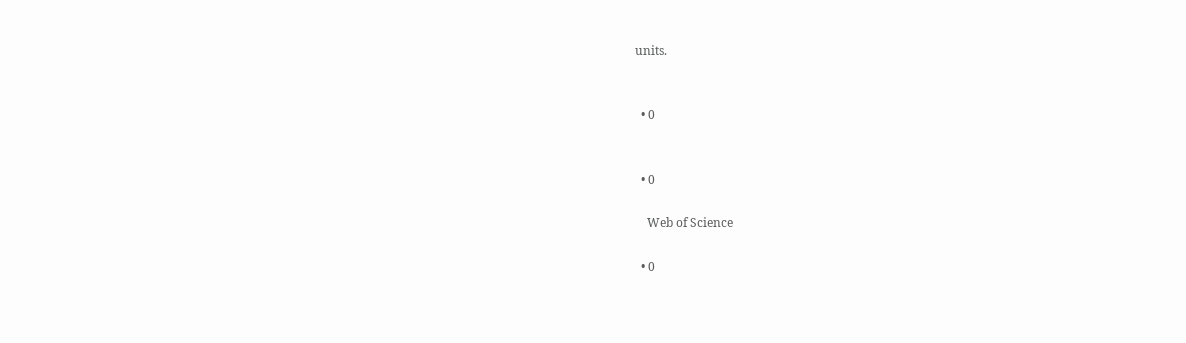units.


  • 0


  • 0

    Web of Science

  • 0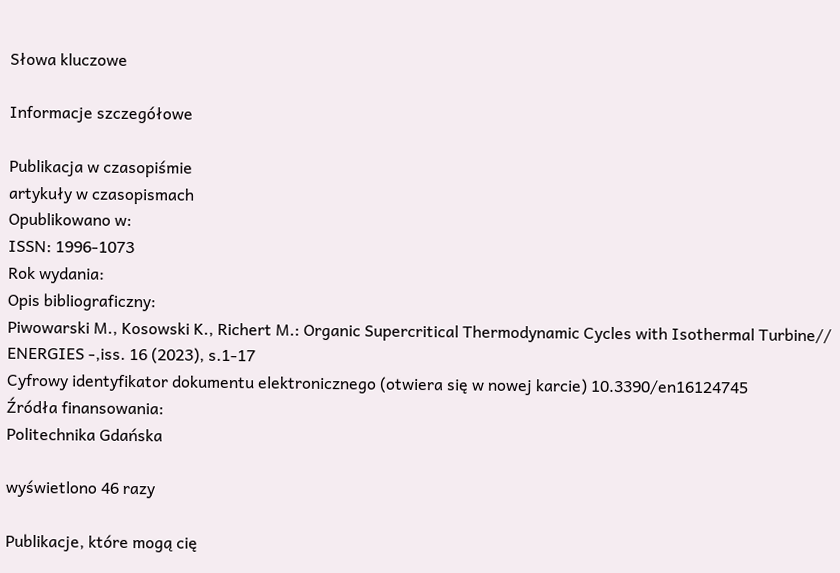Słowa kluczowe

Informacje szczegółowe

Publikacja w czasopiśmie
artykuły w czasopismach
Opublikowano w:
ISSN: 1996-1073
Rok wydania:
Opis bibliograficzny:
Piwowarski M., Kosowski K., Richert M.: Organic Supercritical Thermodynamic Cycles with Isothermal Turbine// ENERGIES -,iss. 16 (2023), s.1-17
Cyfrowy identyfikator dokumentu elektronicznego (otwiera się w nowej karcie) 10.3390/en16124745
Źródła finansowania:
Politechnika Gdańska

wyświetlono 46 razy

Publikacje, które mogą cię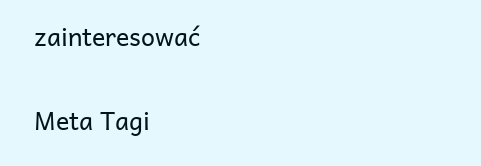zainteresować

Meta Tagi